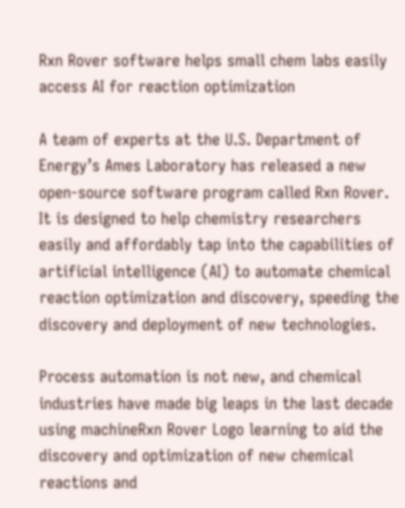Rxn Rover software helps small chem labs easily access AI for reaction optimization

A team of experts at the U.S. Department of Energy’s Ames Laboratory has released a new open-source software program called Rxn Rover. It is designed to help chemistry researchers easily and affordably tap into the capabilities of artificial intelligence (AI) to automate chemical reaction optimization and discovery, speeding the discovery and deployment of new technologies.

Process automation is not new, and chemical industries have made big leaps in the last decade using machineRxn Rover Logo learning to aid the discovery and optimization of new chemical reactions and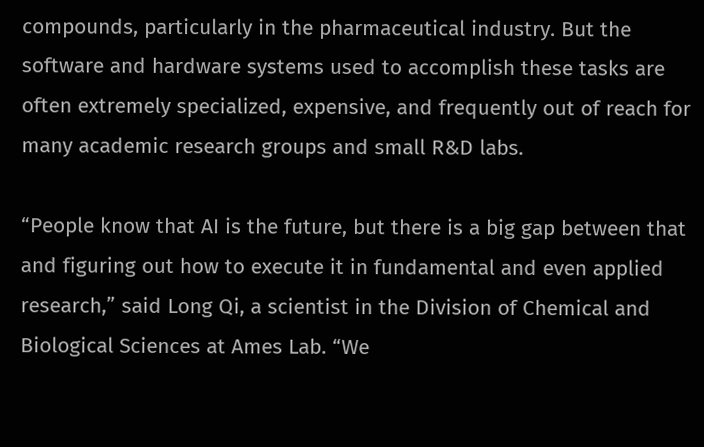compounds, particularly in the pharmaceutical industry. But the software and hardware systems used to accomplish these tasks are often extremely specialized, expensive, and frequently out of reach for many academic research groups and small R&D labs.

“People know that AI is the future, but there is a big gap between that and figuring out how to execute it in fundamental and even applied research,” said Long Qi, a scientist in the Division of Chemical and Biological Sciences at Ames Lab. “We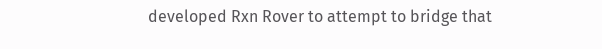developed Rxn Rover to attempt to bridge that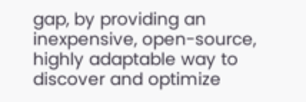gap, by providing an inexpensive, open-source, highly adaptable way to discover and optimize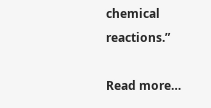chemical reactions.”

Read more…